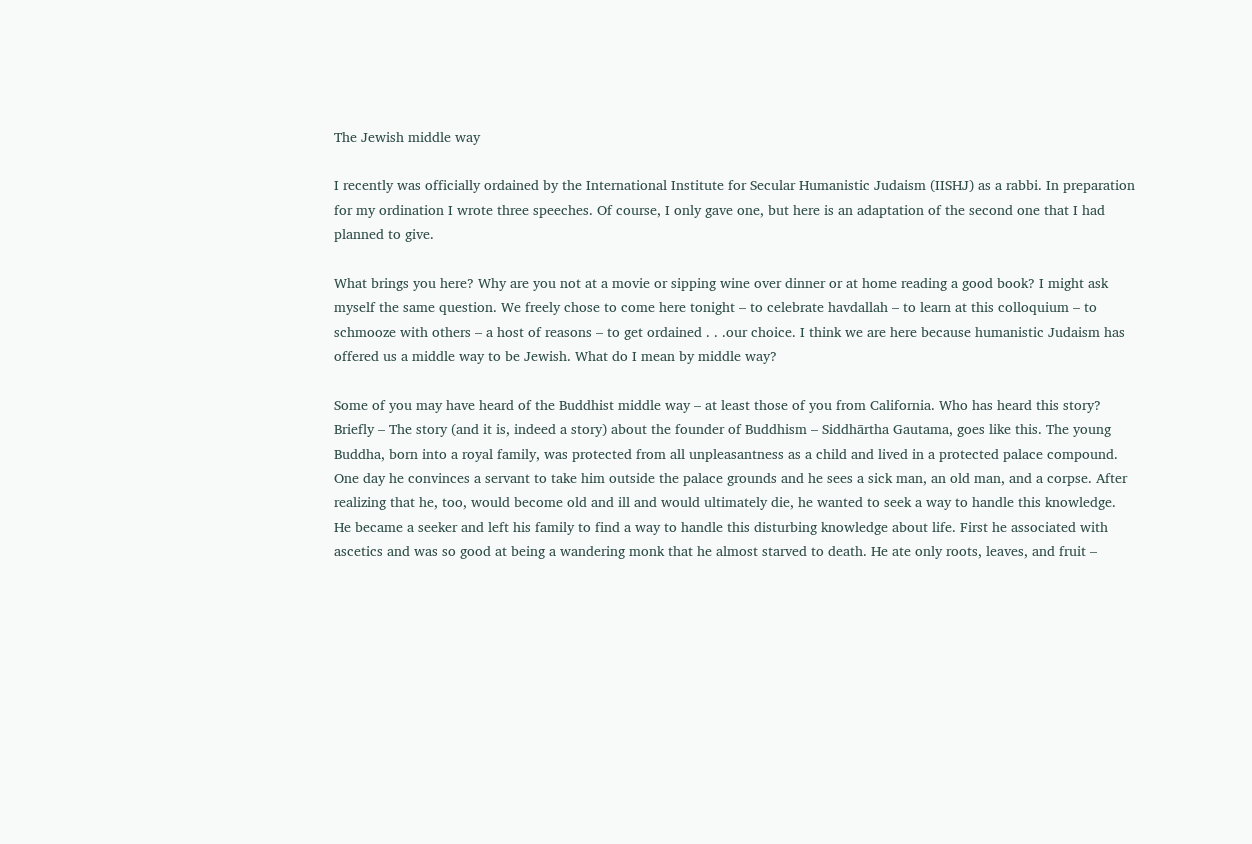The Jewish middle way

I recently was officially ordained by the International Institute for Secular Humanistic Judaism (IISHJ) as a rabbi. In preparation for my ordination I wrote three speeches. Of course, I only gave one, but here is an adaptation of the second one that I had planned to give.

What brings you here? Why are you not at a movie or sipping wine over dinner or at home reading a good book? I might ask myself the same question. We freely chose to come here tonight – to celebrate havdallah – to learn at this colloquium – to schmooze with others – a host of reasons – to get ordained . . .our choice. I think we are here because humanistic Judaism has offered us a middle way to be Jewish. What do I mean by middle way?

Some of you may have heard of the Buddhist middle way – at least those of you from California. Who has heard this story? Briefly – The story (and it is, indeed a story) about the founder of Buddhism – Siddhārtha Gautama, goes like this. The young Buddha, born into a royal family, was protected from all unpleasantness as a child and lived in a protected palace compound. One day he convinces a servant to take him outside the palace grounds and he sees a sick man, an old man, and a corpse. After realizing that he, too, would become old and ill and would ultimately die, he wanted to seek a way to handle this knowledge. He became a seeker and left his family to find a way to handle this disturbing knowledge about life. First he associated with ascetics and was so good at being a wandering monk that he almost starved to death. He ate only roots, leaves, and fruit –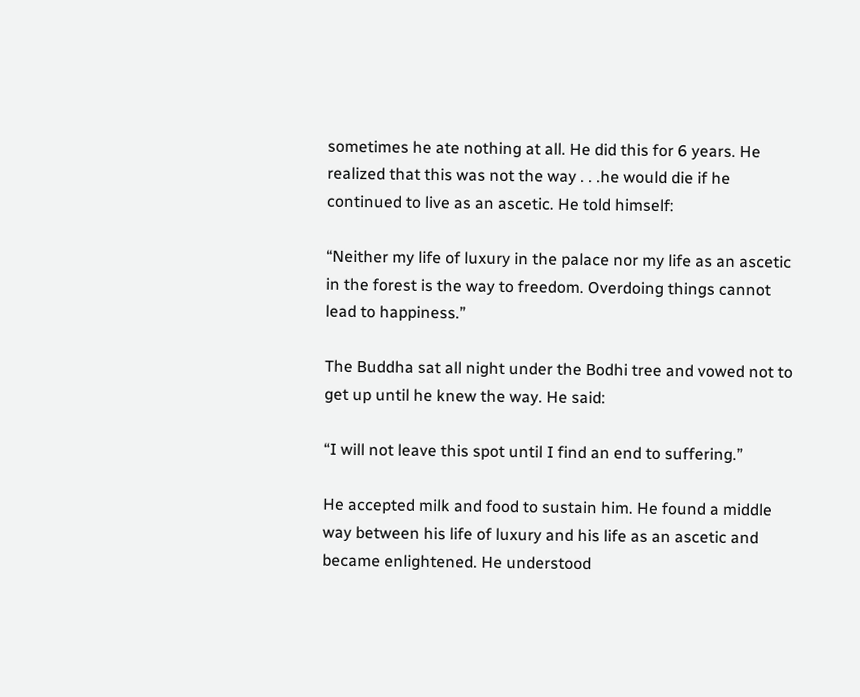sometimes he ate nothing at all. He did this for 6 years. He realized that this was not the way . . .he would die if he continued to live as an ascetic. He told himself:

“Neither my life of luxury in the palace nor my life as an ascetic in the forest is the way to freedom. Overdoing things cannot lead to happiness.”

The Buddha sat all night under the Bodhi tree and vowed not to get up until he knew the way. He said:

“I will not leave this spot until I find an end to suffering.”

He accepted milk and food to sustain him. He found a middle way between his life of luxury and his life as an ascetic and became enlightened. He understood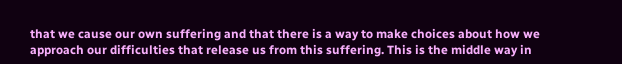that we cause our own suffering and that there is a way to make choices about how we approach our difficulties that release us from this suffering. This is the middle way in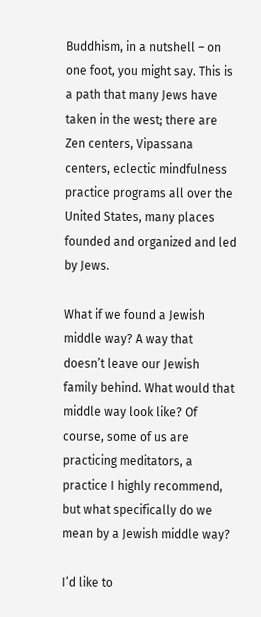Buddhism, in a nutshell – on one foot, you might say. This is a path that many Jews have taken in the west; there are Zen centers, Vipassana centers, eclectic mindfulness practice programs all over the United States, many places founded and organized and led by Jews.

What if we found a Jewish middle way? A way that doesn’t leave our Jewish family behind. What would that middle way look like? Of course, some of us are practicing meditators, a practice I highly recommend, but what specifically do we mean by a Jewish middle way?

I’d like to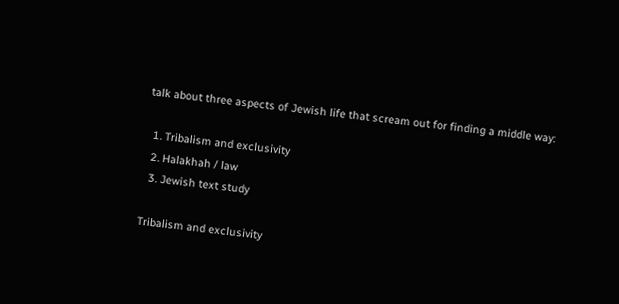talk about three aspects of Jewish life that scream out for finding a middle way:

  1. Tribalism and exclusivity
  2. Halakhah / law
  3. Jewish text study

Tribalism and exclusivity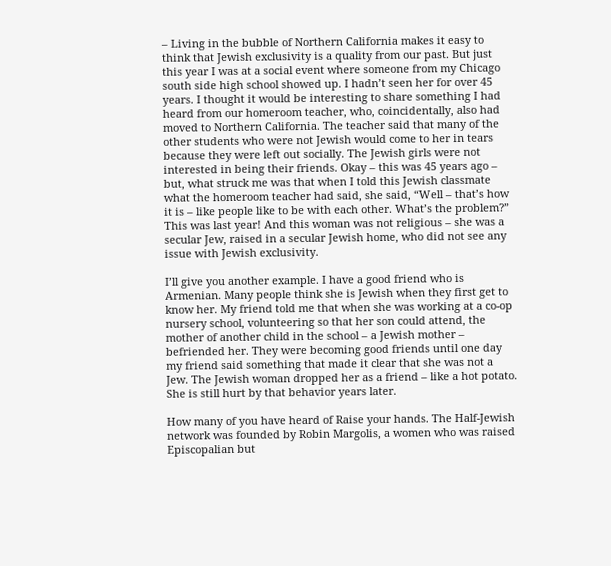– Living in the bubble of Northern California makes it easy to think that Jewish exclusivity is a quality from our past. But just this year I was at a social event where someone from my Chicago south side high school showed up. I hadn’t seen her for over 45 years. I thought it would be interesting to share something I had heard from our homeroom teacher, who, coincidentally, also had moved to Northern California. The teacher said that many of the other students who were not Jewish would come to her in tears because they were left out socially. The Jewish girls were not interested in being their friends. Okay – this was 45 years ago – but, what struck me was that when I told this Jewish classmate what the homeroom teacher had said, she said, “Well – that’s how it is – like people like to be with each other. What’s the problem?” This was last year! And this woman was not religious – she was a secular Jew, raised in a secular Jewish home, who did not see any issue with Jewish exclusivity.

I’ll give you another example. I have a good friend who is Armenian. Many people think she is Jewish when they first get to know her. My friend told me that when she was working at a co-op nursery school, volunteering so that her son could attend, the mother of another child in the school – a Jewish mother – befriended her. They were becoming good friends until one day my friend said something that made it clear that she was not a Jew. The Jewish woman dropped her as a friend – like a hot potato. She is still hurt by that behavior years later.

How many of you have heard of Raise your hands. The Half-Jewish network was founded by Robin Margolis, a women who was raised Episcopalian but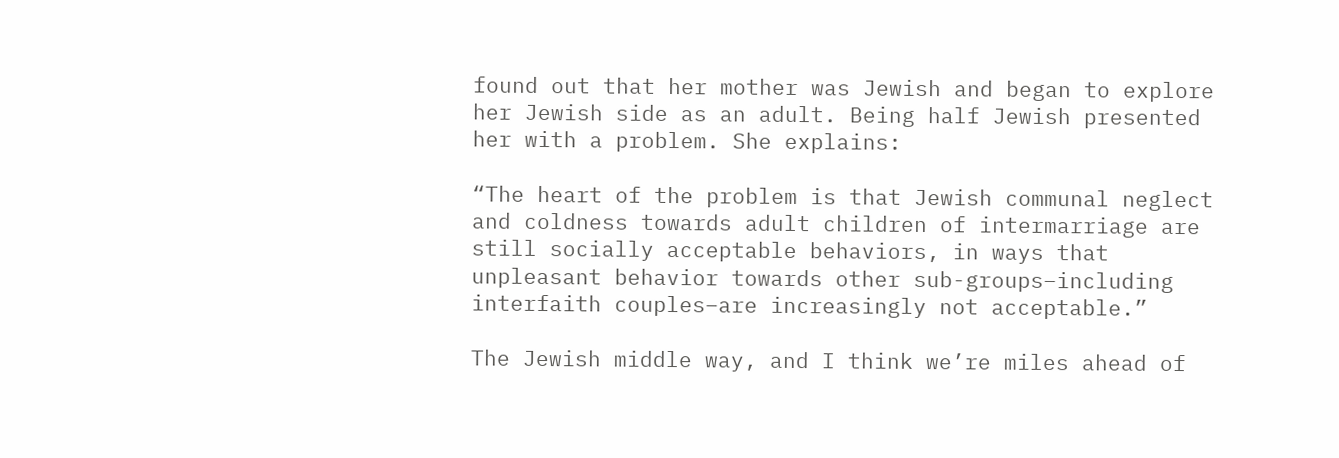found out that her mother was Jewish and began to explore her Jewish side as an adult. Being half Jewish presented her with a problem. She explains:

“The heart of the problem is that Jewish communal neglect and coldness towards adult children of intermarriage are still socially acceptable behaviors, in ways that unpleasant behavior towards other sub-groups–including interfaith couples–are increasingly not acceptable.”

The Jewish middle way, and I think we’re miles ahead of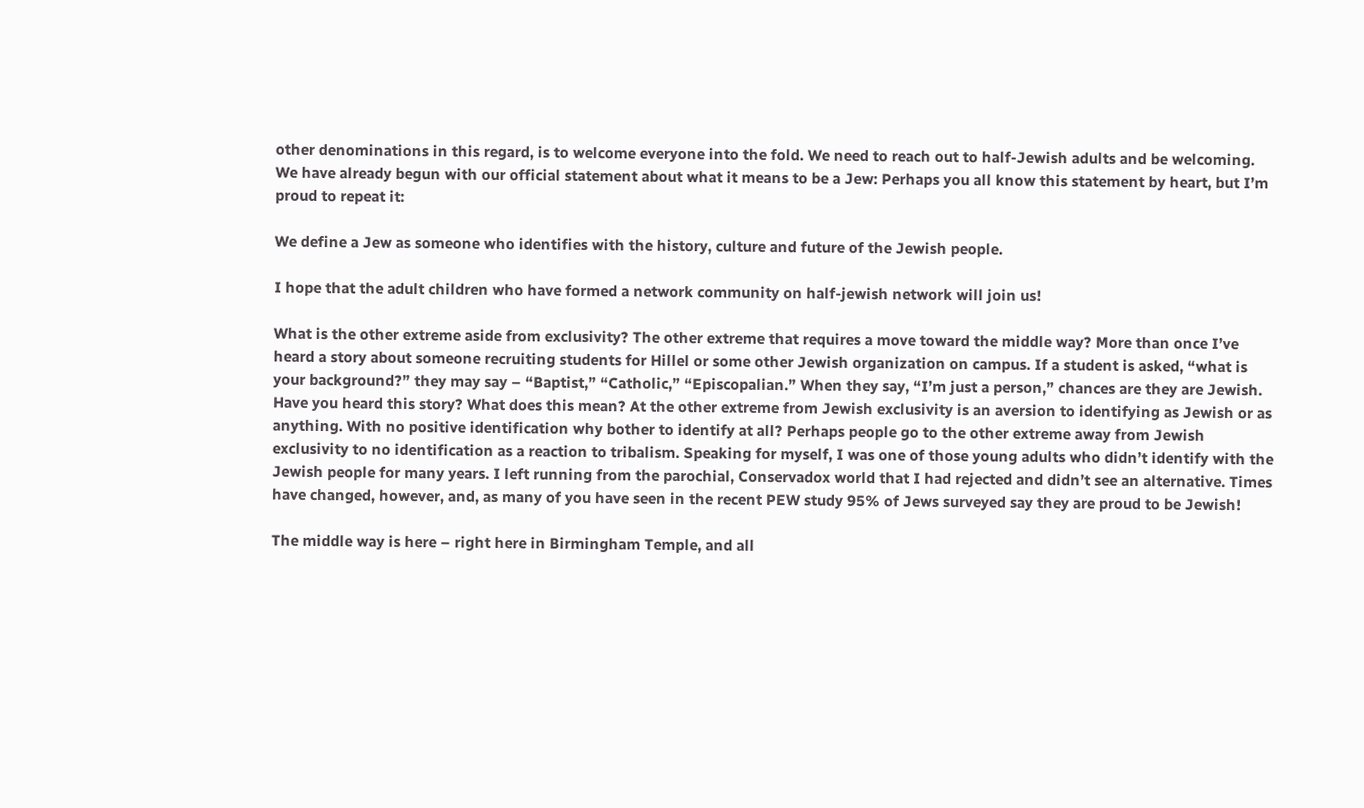other denominations in this regard, is to welcome everyone into the fold. We need to reach out to half-Jewish adults and be welcoming. We have already begun with our official statement about what it means to be a Jew: Perhaps you all know this statement by heart, but I’m proud to repeat it:

We define a Jew as someone who identifies with the history, culture and future of the Jewish people.

I hope that the adult children who have formed a network community on half-jewish network will join us!

What is the other extreme aside from exclusivity? The other extreme that requires a move toward the middle way? More than once I’ve heard a story about someone recruiting students for Hillel or some other Jewish organization on campus. If a student is asked, “what is your background?” they may say – “Baptist,” “Catholic,” “Episcopalian.” When they say, “I’m just a person,” chances are they are Jewish. Have you heard this story? What does this mean? At the other extreme from Jewish exclusivity is an aversion to identifying as Jewish or as anything. With no positive identification why bother to identify at all? Perhaps people go to the other extreme away from Jewish exclusivity to no identification as a reaction to tribalism. Speaking for myself, I was one of those young adults who didn’t identify with the Jewish people for many years. I left running from the parochial, Conservadox world that I had rejected and didn’t see an alternative. Times have changed, however, and, as many of you have seen in the recent PEW study 95% of Jews surveyed say they are proud to be Jewish!

The middle way is here – right here in Birmingham Temple, and all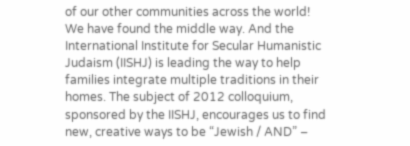of our other communities across the world! We have found the middle way. And the International Institute for Secular Humanistic Judaism (IISHJ) is leading the way to help families integrate multiple traditions in their homes. The subject of 2012 colloquium, sponsored by the IISHJ, encourages us to find new, creative ways to be “Jewish / AND” –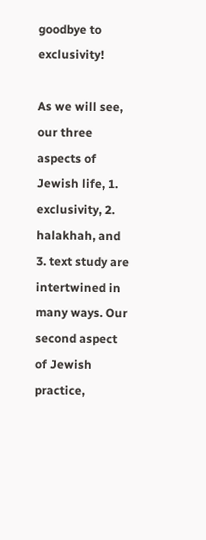goodbye to exclusivity!

As we will see, our three aspects of Jewish life, 1. exclusivity, 2. halakhah, and 3. text study are intertwined in many ways. Our second aspect of Jewish practice,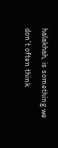halakhah, is something we don’t often think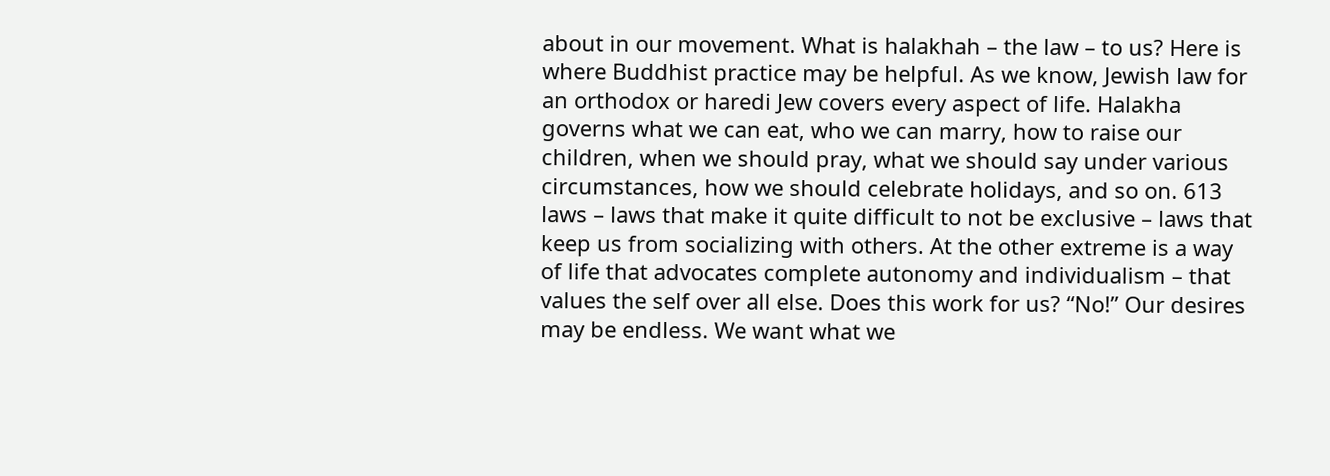about in our movement. What is halakhah – the law – to us? Here is where Buddhist practice may be helpful. As we know, Jewish law for an orthodox or haredi Jew covers every aspect of life. Halakha governs what we can eat, who we can marry, how to raise our children, when we should pray, what we should say under various circumstances, how we should celebrate holidays, and so on. 613 laws – laws that make it quite difficult to not be exclusive – laws that keep us from socializing with others. At the other extreme is a way of life that advocates complete autonomy and individualism – that values the self over all else. Does this work for us? “No!” Our desires may be endless. We want what we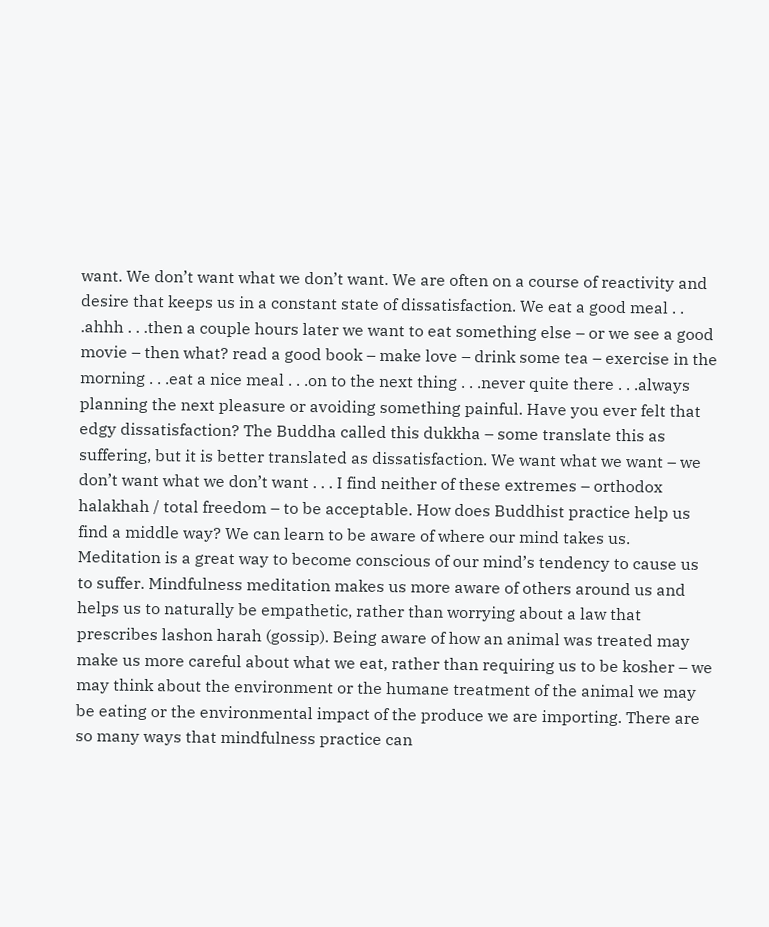want. We don’t want what we don’t want. We are often on a course of reactivity and desire that keeps us in a constant state of dissatisfaction. We eat a good meal . . .ahhh . . .then a couple hours later we want to eat something else – or we see a good movie – then what? read a good book – make love – drink some tea – exercise in the morning . . .eat a nice meal . . .on to the next thing . . .never quite there . . .always planning the next pleasure or avoiding something painful. Have you ever felt that edgy dissatisfaction? The Buddha called this dukkha – some translate this as suffering, but it is better translated as dissatisfaction. We want what we want – we don’t want what we don’t want . . . I find neither of these extremes – orthodox halakhah / total freedom – to be acceptable. How does Buddhist practice help us find a middle way? We can learn to be aware of where our mind takes us. Meditation is a great way to become conscious of our mind’s tendency to cause us to suffer. Mindfulness meditation makes us more aware of others around us and helps us to naturally be empathetic, rather than worrying about a law that prescribes lashon harah (gossip). Being aware of how an animal was treated may make us more careful about what we eat, rather than requiring us to be kosher – we may think about the environment or the humane treatment of the animal we may be eating or the environmental impact of the produce we are importing. There are so many ways that mindfulness practice can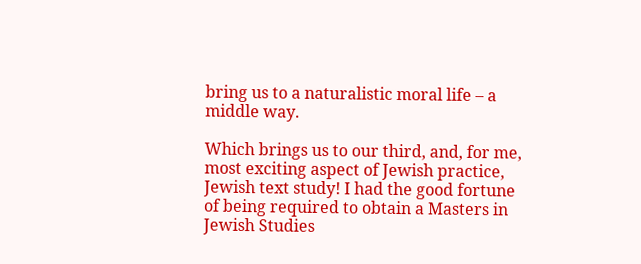bring us to a naturalistic moral life – a middle way.

Which brings us to our third, and, for me, most exciting aspect of Jewish practice, Jewish text study! I had the good fortune of being required to obtain a Masters in Jewish Studies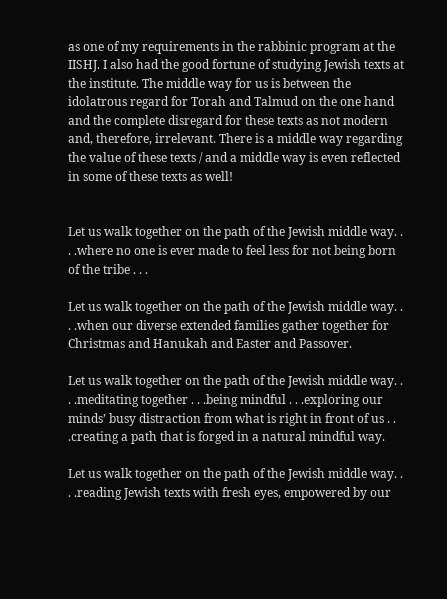as one of my requirements in the rabbinic program at the IISHJ. I also had the good fortune of studying Jewish texts at the institute. The middle way for us is between the idolatrous regard for Torah and Talmud on the one hand and the complete disregard for these texts as not modern and, therefore, irrelevant. There is a middle way regarding the value of these texts / and a middle way is even reflected in some of these texts as well!


Let us walk together on the path of the Jewish middle way. . . .where no one is ever made to feel less for not being born of the tribe . . .

Let us walk together on the path of the Jewish middle way. . . .when our diverse extended families gather together for Christmas and Hanukah and Easter and Passover.

Let us walk together on the path of the Jewish middle way. . . .meditating together . . .being mindful . . .exploring our minds’ busy distraction from what is right in front of us . . .creating a path that is forged in a natural mindful way.

Let us walk together on the path of the Jewish middle way. . . .reading Jewish texts with fresh eyes, empowered by our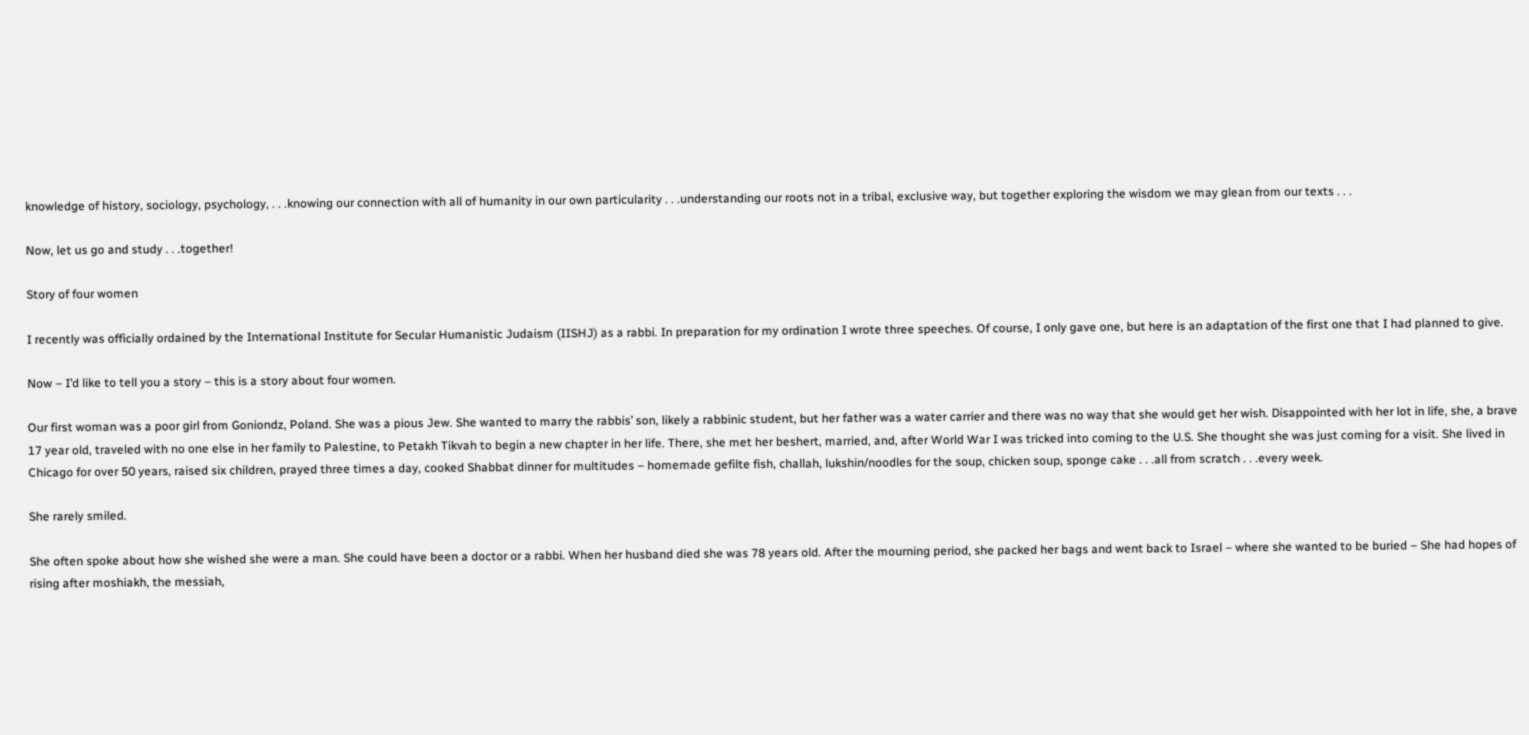knowledge of history, sociology, psychology, . . .knowing our connection with all of humanity in our own particularity . . .understanding our roots not in a tribal, exclusive way, but together exploring the wisdom we may glean from our texts . . .

Now, let us go and study . . .together!

Story of four women

I recently was officially ordained by the International Institute for Secular Humanistic Judaism (IISHJ) as a rabbi. In preparation for my ordination I wrote three speeches. Of course, I only gave one, but here is an adaptation of the first one that I had planned to give.

Now – I’d like to tell you a story – this is a story about four women.

Our first woman was a poor girl from Goniondz, Poland. She was a pious Jew. She wanted to marry the rabbis’ son, likely a rabbinic student, but her father was a water carrier and there was no way that she would get her wish. Disappointed with her lot in life, she, a brave 17 year old, traveled with no one else in her family to Palestine, to Petakh Tikvah to begin a new chapter in her life. There, she met her beshert, married, and, after World War I was tricked into coming to the U.S. She thought she was just coming for a visit. She lived in Chicago for over 50 years, raised six children, prayed three times a day, cooked Shabbat dinner for multitudes – homemade gefilte fish, challah, lukshin/noodles for the soup, chicken soup, sponge cake . . .all from scratch . . .every week.

She rarely smiled.

She often spoke about how she wished she were a man. She could have been a doctor or a rabbi. When her husband died she was 78 years old. After the mourning period, she packed her bags and went back to Israel – where she wanted to be buried – She had hopes of rising after moshiakh, the messiah,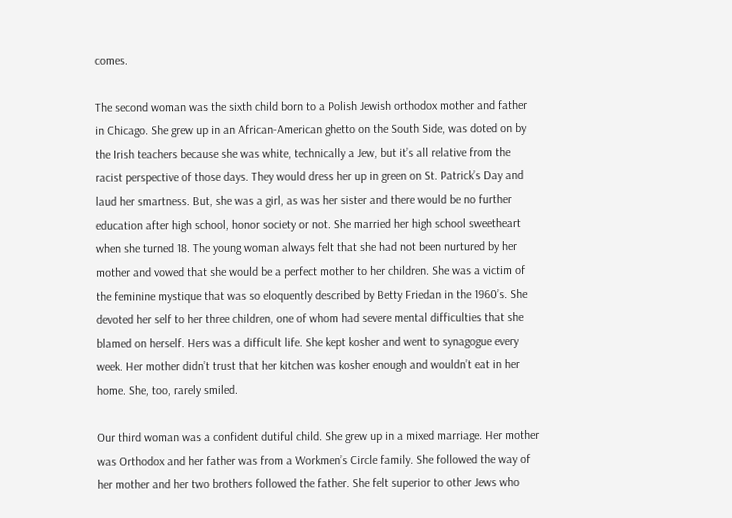comes.

The second woman was the sixth child born to a Polish Jewish orthodox mother and father in Chicago. She grew up in an African-American ghetto on the South Side, was doted on by the Irish teachers because she was white, technically a Jew, but it’s all relative from the racist perspective of those days. They would dress her up in green on St. Patrick’s Day and laud her smartness. But, she was a girl, as was her sister and there would be no further education after high school, honor society or not. She married her high school sweetheart when she turned 18. The young woman always felt that she had not been nurtured by her mother and vowed that she would be a perfect mother to her children. She was a victim of the feminine mystique that was so eloquently described by Betty Friedan in the 1960’s. She devoted her self to her three children, one of whom had severe mental difficulties that she blamed on herself. Hers was a difficult life. She kept kosher and went to synagogue every week. Her mother didn’t trust that her kitchen was kosher enough and wouldn’t eat in her home. She, too, rarely smiled.

Our third woman was a confident dutiful child. She grew up in a mixed marriage. Her mother was Orthodox and her father was from a Workmen’s Circle family. She followed the way of her mother and her two brothers followed the father. She felt superior to other Jews who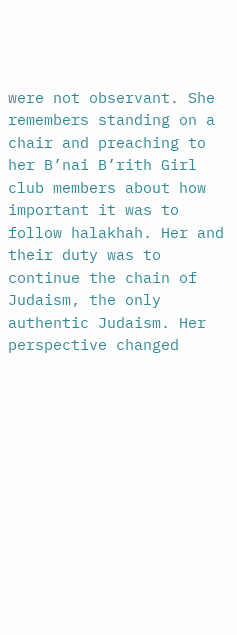were not observant. She remembers standing on a chair and preaching to her B’nai B’rith Girl club members about how important it was to follow halakhah. Her and their duty was to continue the chain of Judaism, the only authentic Judaism. Her perspective changed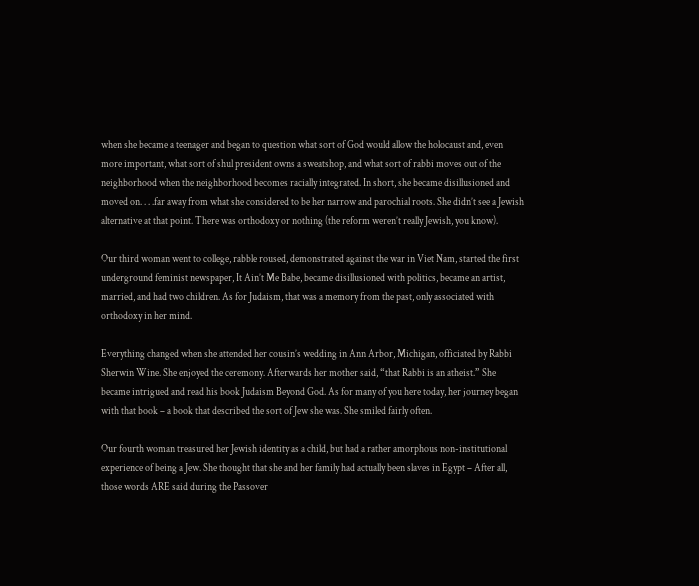when she became a teenager and began to question what sort of God would allow the holocaust and, even more important, what sort of shul president owns a sweatshop, and what sort of rabbi moves out of the neighborhood when the neighborhood becomes racially integrated. In short, she became disillusioned and moved on. . . .far away from what she considered to be her narrow and parochial roots. She didn’t see a Jewish alternative at that point. There was orthodoxy or nothing (the reform weren’t really Jewish, you know).

Our third woman went to college, rabble roused, demonstrated against the war in Viet Nam, started the first underground feminist newspaper, It Ain’t Me Babe, became disillusioned with politics, became an artist, married, and had two children. As for Judaism, that was a memory from the past, only associated with orthodoxy in her mind.

Everything changed when she attended her cousin’s wedding in Ann Arbor, Michigan, officiated by Rabbi Sherwin Wine. She enjoyed the ceremony. Afterwards her mother said, “that Rabbi is an atheist.” She became intrigued and read his book Judaism Beyond God. As for many of you here today, her journey began with that book – a book that described the sort of Jew she was. She smiled fairly often.

Our fourth woman treasured her Jewish identity as a child, but had a rather amorphous non-institutional experience of being a Jew. She thought that she and her family had actually been slaves in Egypt – After all, those words ARE said during the Passover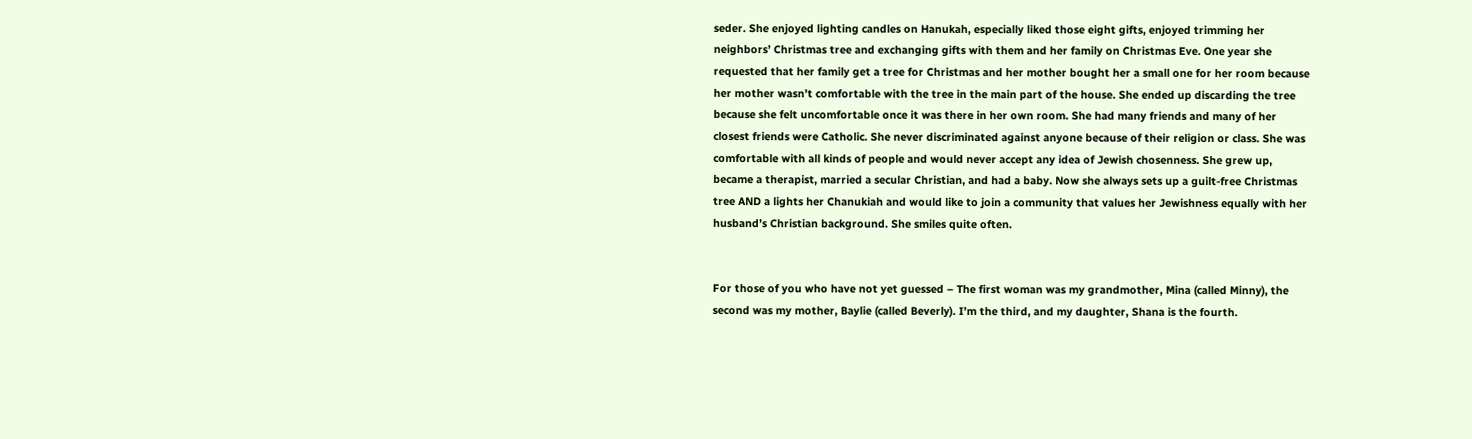seder. She enjoyed lighting candles on Hanukah, especially liked those eight gifts, enjoyed trimming her neighbors’ Christmas tree and exchanging gifts with them and her family on Christmas Eve. One year she requested that her family get a tree for Christmas and her mother bought her a small one for her room because her mother wasn’t comfortable with the tree in the main part of the house. She ended up discarding the tree because she felt uncomfortable once it was there in her own room. She had many friends and many of her closest friends were Catholic. She never discriminated against anyone because of their religion or class. She was comfortable with all kinds of people and would never accept any idea of Jewish chosenness. She grew up, became a therapist, married a secular Christian, and had a baby. Now she always sets up a guilt-free Christmas tree AND a lights her Chanukiah and would like to join a community that values her Jewishness equally with her husband’s Christian background. She smiles quite often.


For those of you who have not yet guessed – The first woman was my grandmother, Mina (called Minny), the second was my mother, Baylie (called Beverly). I’m the third, and my daughter, Shana is the fourth.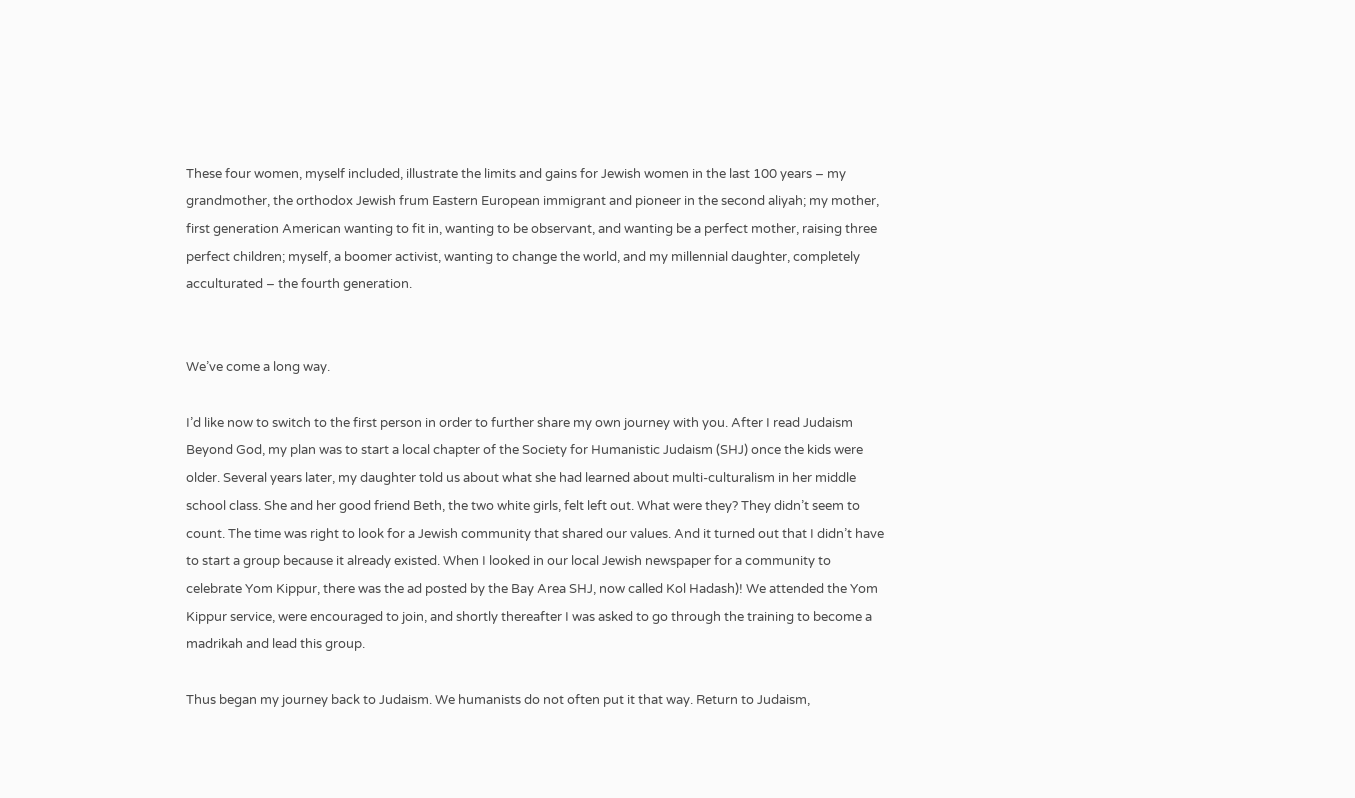These four women, myself included, illustrate the limits and gains for Jewish women in the last 100 years – my grandmother, the orthodox Jewish frum Eastern European immigrant and pioneer in the second aliyah; my mother, first generation American wanting to fit in, wanting to be observant, and wanting be a perfect mother, raising three perfect children; myself, a boomer activist, wanting to change the world, and my millennial daughter, completely acculturated – the fourth generation.


We’ve come a long way.

I’d like now to switch to the first person in order to further share my own journey with you. After I read Judaism Beyond God, my plan was to start a local chapter of the Society for Humanistic Judaism (SHJ) once the kids were older. Several years later, my daughter told us about what she had learned about multi-culturalism in her middle school class. She and her good friend Beth, the two white girls, felt left out. What were they? They didn’t seem to count. The time was right to look for a Jewish community that shared our values. And it turned out that I didn’t have to start a group because it already existed. When I looked in our local Jewish newspaper for a community to celebrate Yom Kippur, there was the ad posted by the Bay Area SHJ, now called Kol Hadash)! We attended the Yom Kippur service, were encouraged to join, and shortly thereafter I was asked to go through the training to become a madrikah and lead this group.

Thus began my journey back to Judaism. We humanists do not often put it that way. Return to Judaism,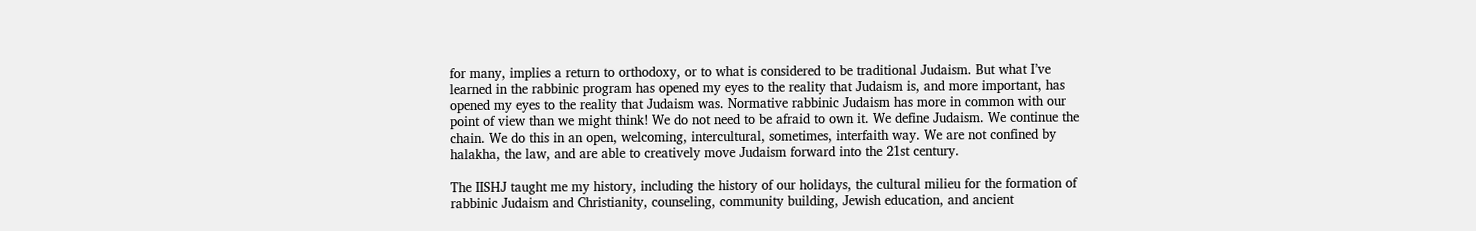for many, implies a return to orthodoxy, or to what is considered to be traditional Judaism. But what I’ve learned in the rabbinic program has opened my eyes to the reality that Judaism is, and more important, has opened my eyes to the reality that Judaism was. Normative rabbinic Judaism has more in common with our point of view than we might think! We do not need to be afraid to own it. We define Judaism. We continue the chain. We do this in an open, welcoming, intercultural, sometimes, interfaith way. We are not confined by halakha, the law, and are able to creatively move Judaism forward into the 21st century.

The IISHJ taught me my history, including the history of our holidays, the cultural milieu for the formation of rabbinic Judaism and Christianity, counseling, community building, Jewish education, and ancient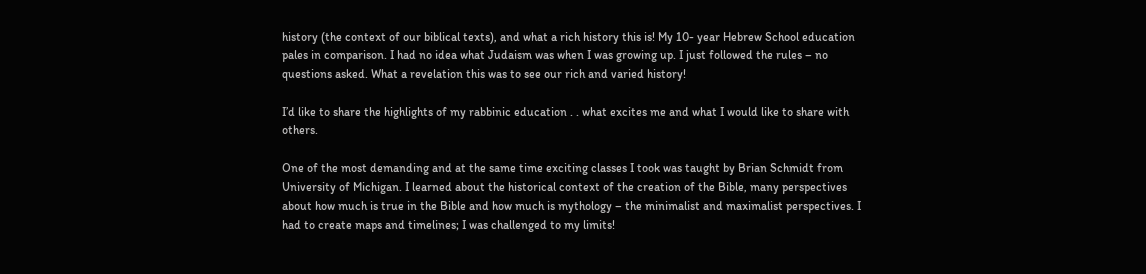history (the context of our biblical texts), and what a rich history this is! My 10- year Hebrew School education pales in comparison. I had no idea what Judaism was when I was growing up. I just followed the rules – no questions asked. What a revelation this was to see our rich and varied history!

I’d like to share the highlights of my rabbinic education . . what excites me and what I would like to share with others.

One of the most demanding and at the same time exciting classes I took was taught by Brian Schmidt from University of Michigan. I learned about the historical context of the creation of the Bible, many perspectives about how much is true in the Bible and how much is mythology – the minimalist and maximalist perspectives. I had to create maps and timelines; I was challenged to my limits!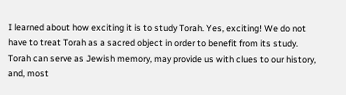I learned about how exciting it is to study Torah. Yes, exciting! We do not have to treat Torah as a sacred object in order to benefit from its study. Torah can serve as Jewish memory, may provide us with clues to our history, and, most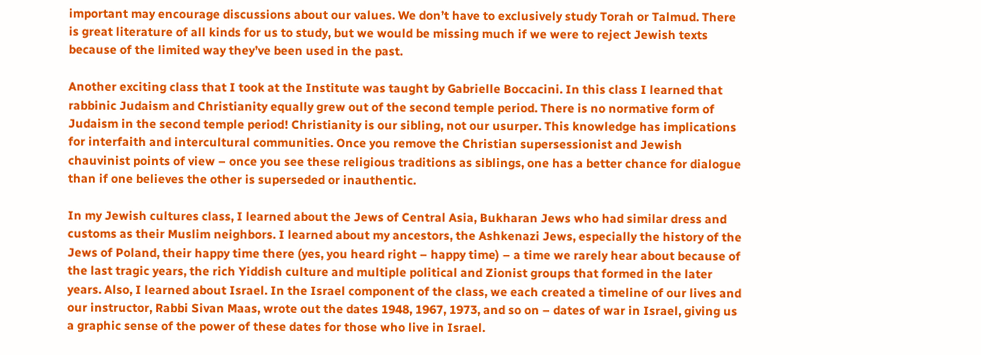important may encourage discussions about our values. We don’t have to exclusively study Torah or Talmud. There is great literature of all kinds for us to study, but we would be missing much if we were to reject Jewish texts because of the limited way they’ve been used in the past.

Another exciting class that I took at the Institute was taught by Gabrielle Boccacini. In this class I learned that rabbinic Judaism and Christianity equally grew out of the second temple period. There is no normative form of Judaism in the second temple period! Christianity is our sibling, not our usurper. This knowledge has implications for interfaith and intercultural communities. Once you remove the Christian supersessionist and Jewish chauvinist points of view – once you see these religious traditions as siblings, one has a better chance for dialogue than if one believes the other is superseded or inauthentic.

In my Jewish cultures class, I learned about the Jews of Central Asia, Bukharan Jews who had similar dress and customs as their Muslim neighbors. I learned about my ancestors, the Ashkenazi Jews, especially the history of the Jews of Poland, their happy time there (yes, you heard right – happy time) – a time we rarely hear about because of the last tragic years, the rich Yiddish culture and multiple political and Zionist groups that formed in the later years. Also, I learned about Israel. In the Israel component of the class, we each created a timeline of our lives and our instructor, Rabbi Sivan Maas, wrote out the dates 1948, 1967, 1973, and so on – dates of war in Israel, giving us a graphic sense of the power of these dates for those who live in Israel.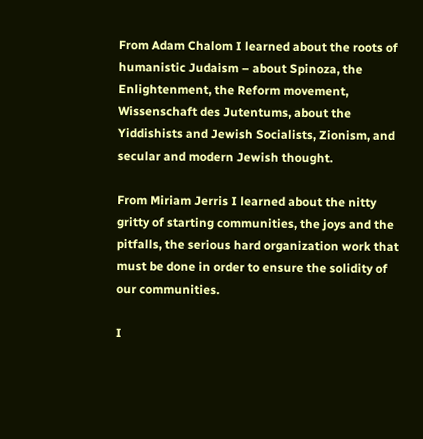From Adam Chalom I learned about the roots of humanistic Judaism – about Spinoza, the Enlightenment, the Reform movement, Wissenschaft des Jutentums, about the Yiddishists and Jewish Socialists, Zionism, and secular and modern Jewish thought.

From Miriam Jerris I learned about the nitty gritty of starting communities, the joys and the pitfalls, the serious hard organization work that must be done in order to ensure the solidity of our communities.

I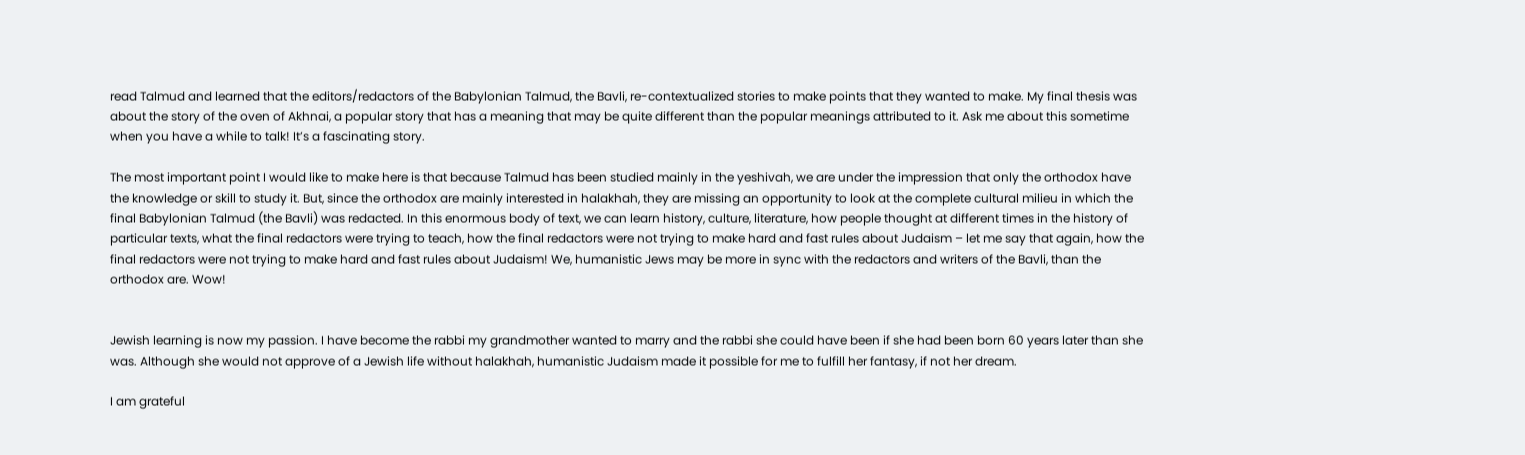read Talmud and learned that the editors/redactors of the Babylonian Talmud, the Bavli, re-contextualized stories to make points that they wanted to make. My final thesis was about the story of the oven of Akhnai, a popular story that has a meaning that may be quite different than the popular meanings attributed to it. Ask me about this sometime when you have a while to talk! It’s a fascinating story.

The most important point I would like to make here is that because Talmud has been studied mainly in the yeshivah, we are under the impression that only the orthodox have the knowledge or skill to study it. But, since the orthodox are mainly interested in halakhah, they are missing an opportunity to look at the complete cultural milieu in which the final Babylonian Talmud (the Bavli) was redacted. In this enormous body of text, we can learn history, culture, literature, how people thought at different times in the history of particular texts, what the final redactors were trying to teach, how the final redactors were not trying to make hard and fast rules about Judaism – let me say that again, how the final redactors were not trying to make hard and fast rules about Judaism! We, humanistic Jews may be more in sync with the redactors and writers of the Bavli, than the orthodox are. Wow!


Jewish learning is now my passion. I have become the rabbi my grandmother wanted to marry and the rabbi she could have been if she had been born 60 years later than she was. Although she would not approve of a Jewish life without halakhah, humanistic Judaism made it possible for me to fulfill her fantasy, if not her dream.

I am grateful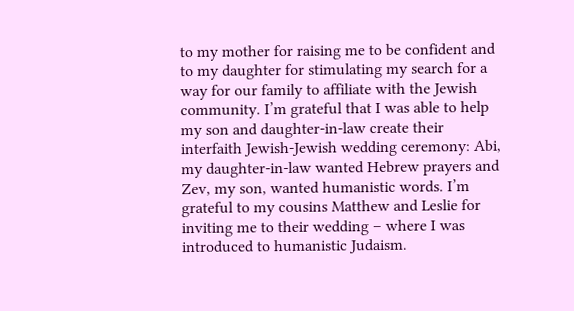to my mother for raising me to be confident and to my daughter for stimulating my search for a way for our family to affiliate with the Jewish community. I’m grateful that I was able to help my son and daughter-in-law create their interfaith Jewish-Jewish wedding ceremony: Abi, my daughter-in-law wanted Hebrew prayers and Zev, my son, wanted humanistic words. I’m grateful to my cousins Matthew and Leslie for inviting me to their wedding – where I was introduced to humanistic Judaism.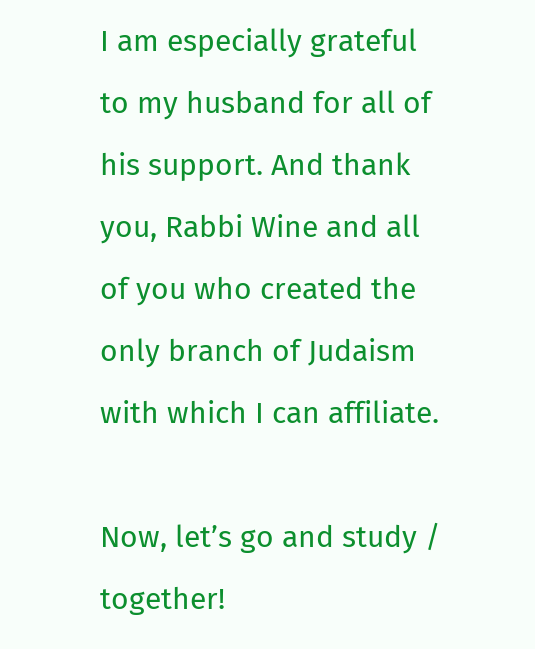I am especially grateful to my husband for all of his support. And thank you, Rabbi Wine and all of you who created the only branch of Judaism with which I can affiliate.

Now, let’s go and study / together!